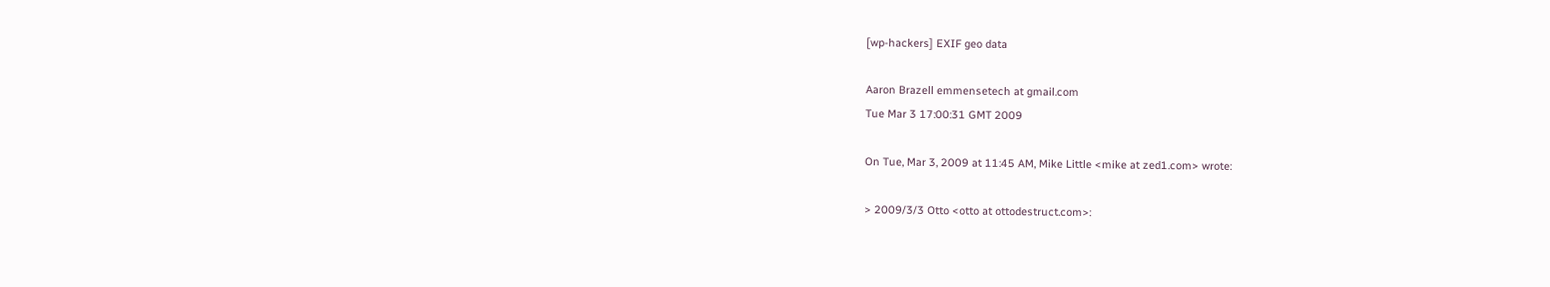[wp-hackers] EXIF geo data

Aaron Brazell emmensetech at gmail.com
Tue Mar 3 17:00:31 GMT 2009

On Tue, Mar 3, 2009 at 11:45 AM, Mike Little <mike at zed1.com> wrote:

> 2009/3/3 Otto <otto at ottodestruct.com>: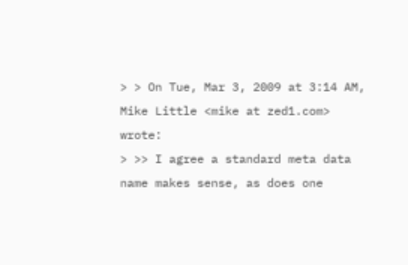> > On Tue, Mar 3, 2009 at 3:14 AM, Mike Little <mike at zed1.com> wrote:
> >> I agree a standard meta data name makes sense, as does one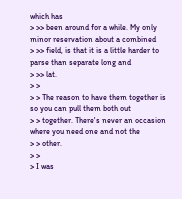which has
> >> been around for a while. My only minor reservation about a combined
> >> field, is that it is a little harder to parse than separate long and
> >> lat.
> >
> > The reason to have them together is so you can pull them both out
> > together. There's never an occasion where you need one and not the
> > other.
> >
> I was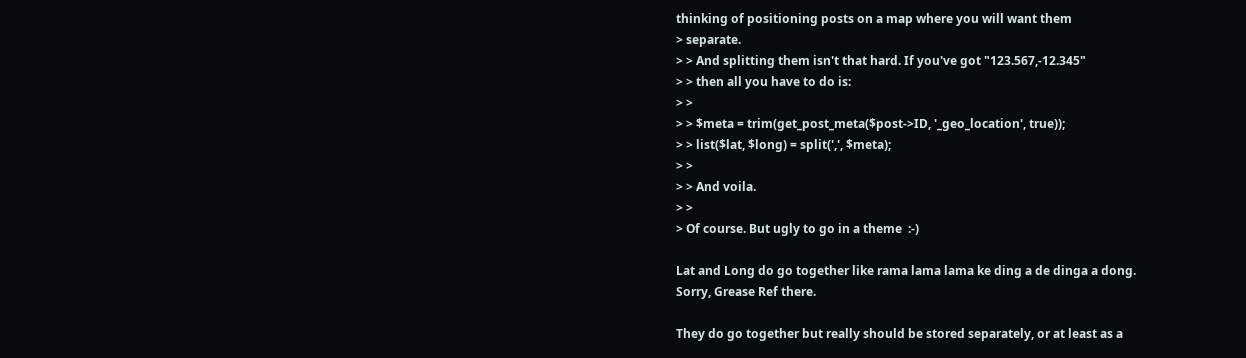thinking of positioning posts on a map where you will want them
> separate.
> > And splitting them isn't that hard. If you've got "123.567,-12.345"
> > then all you have to do is:
> >
> > $meta = trim(get_post_meta($post->ID, '_geo_location', true));
> > list($lat, $long) = split(',', $meta);
> >
> > And voila.
> >
> Of course. But ugly to go in a theme  :-)

Lat and Long do go together like rama lama lama ke ding a de dinga a dong.
Sorry, Grease Ref there.

They do go together but really should be stored separately, or at least as a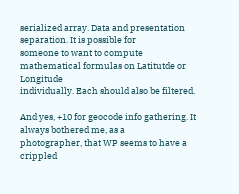serialized array. Data and presentation separation. It is possible for
someone to want to compute mathematical formulas on Latitutde or Longitude
individually. Each should also be filtered.

And yes, +10 for geocode info gathering. It always bothered me, as a
photographer, that WP seems to have a crippled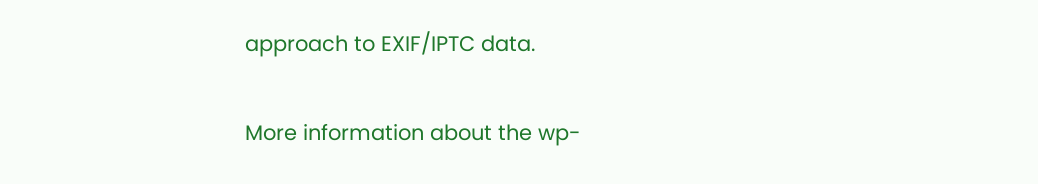approach to EXIF/IPTC data.

More information about the wp-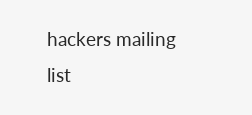hackers mailing list